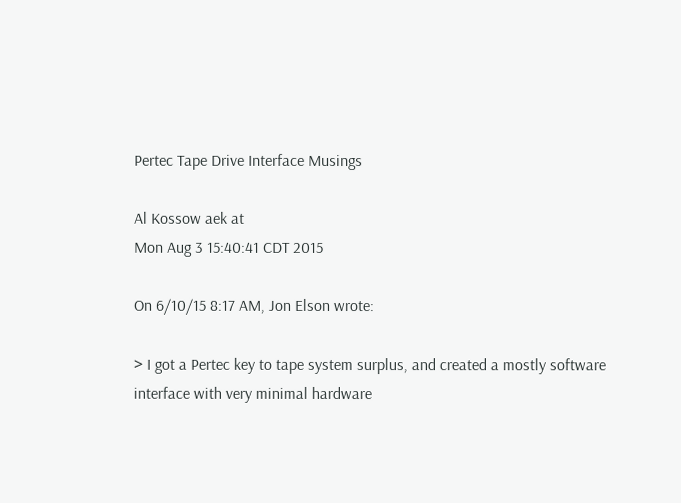Pertec Tape Drive Interface Musings

Al Kossow aek at
Mon Aug 3 15:40:41 CDT 2015

On 6/10/15 8:17 AM, Jon Elson wrote:

> I got a Pertec key to tape system surplus, and created a mostly software interface with very minimal hardware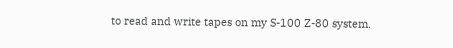to read and write tapes on my S-100 Z-80 system.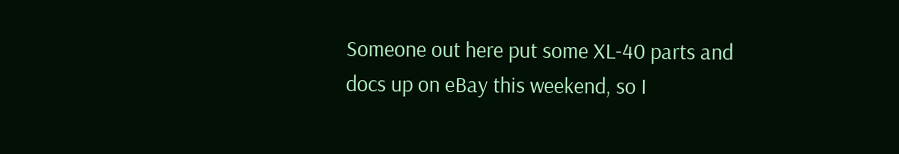Someone out here put some XL-40 parts and docs up on eBay this weekend, so I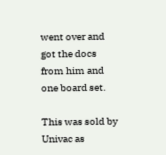went over and got the docs from him and one board set.

This was sold by Univac as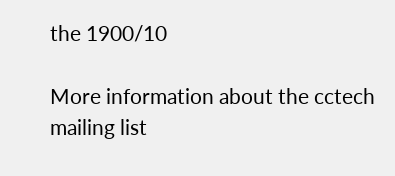the 1900/10

More information about the cctech mailing list